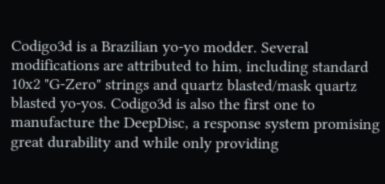Codigo3d is a Brazilian yo-yo modder. Several modifications are attributed to him, including standard 10x2 "G-Zero" strings and quartz blasted/mask quartz blasted yo-yos. Codigo3d is also the first one to manufacture the DeepDisc, a response system promising great durability and while only providing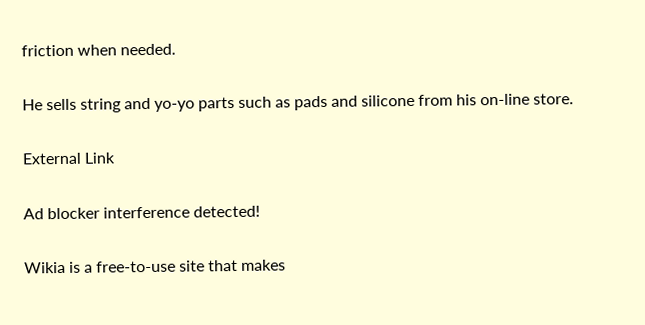friction when needed.

He sells string and yo-yo parts such as pads and silicone from his on-line store.

External Link

Ad blocker interference detected!

Wikia is a free-to-use site that makes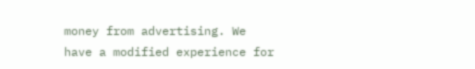money from advertising. We have a modified experience for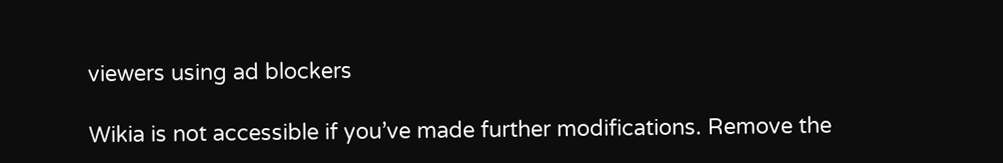viewers using ad blockers

Wikia is not accessible if you’ve made further modifications. Remove the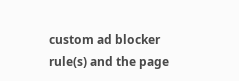custom ad blocker rule(s) and the page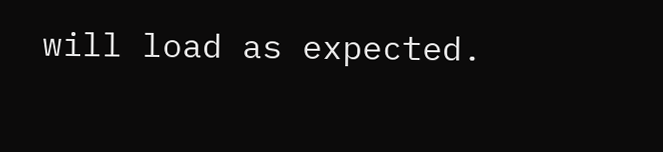will load as expected.